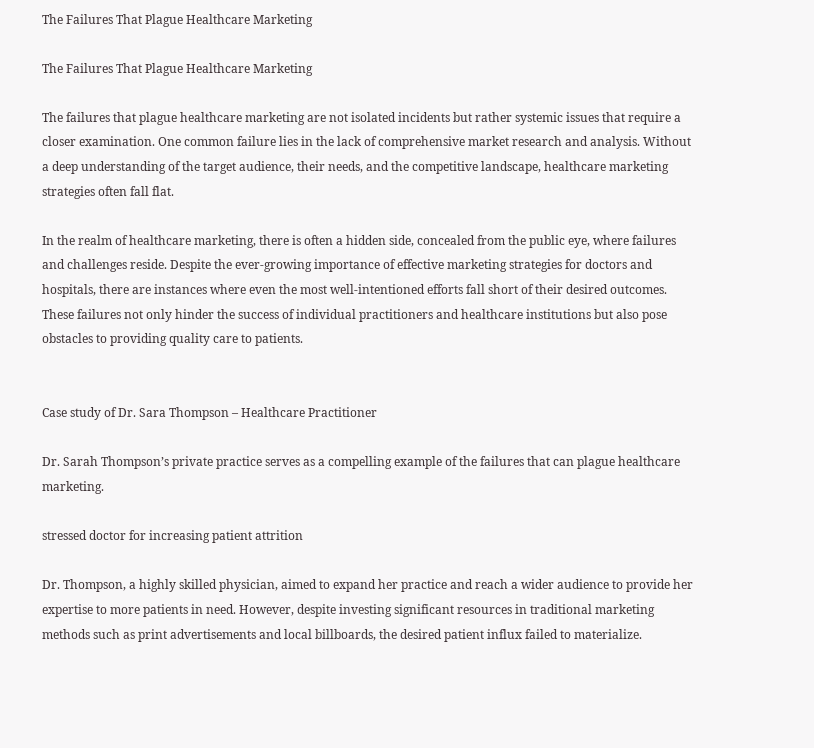The Failures That Plague Healthcare Marketing

The Failures That Plague Healthcare Marketing

The failures that plague healthcare marketing are not isolated incidents but rather systemic issues that require a closer examination. One common failure lies in the lack of comprehensive market research and analysis. Without a deep understanding of the target audience, their needs, and the competitive landscape, healthcare marketing strategies often fall flat.

In the realm of healthcare marketing, there is often a hidden side, concealed from the public eye, where failures and challenges reside. Despite the ever-growing importance of effective marketing strategies for doctors and hospitals, there are instances where even the most well-intentioned efforts fall short of their desired outcomes. These failures not only hinder the success of individual practitioners and healthcare institutions but also pose obstacles to providing quality care to patients.


Case study of Dr. Sara Thompson – Healthcare Practitioner

Dr. Sarah Thompson’s private practice serves as a compelling example of the failures that can plague healthcare marketing.

stressed doctor for increasing patient attrition

Dr. Thompson, a highly skilled physician, aimed to expand her practice and reach a wider audience to provide her expertise to more patients in need. However, despite investing significant resources in traditional marketing methods such as print advertisements and local billboards, the desired patient influx failed to materialize.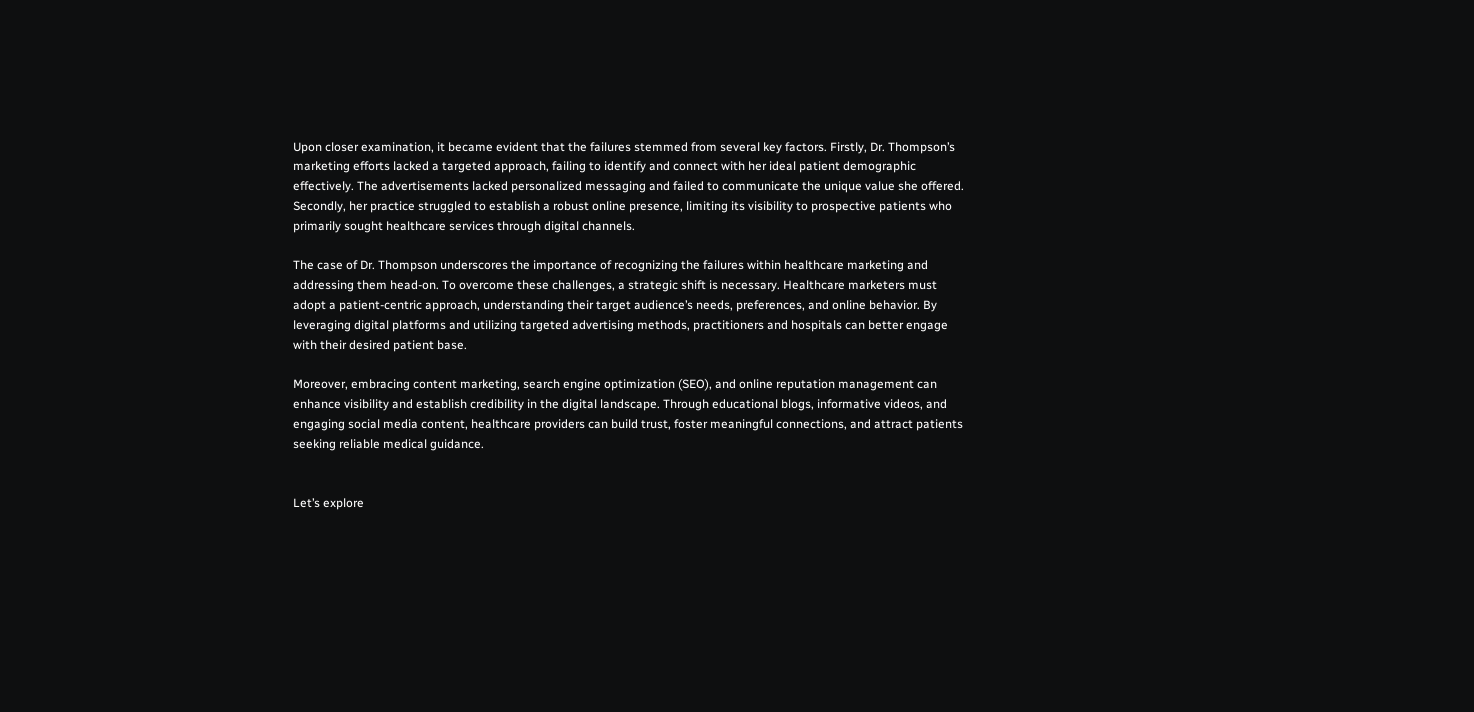Upon closer examination, it became evident that the failures stemmed from several key factors. Firstly, Dr. Thompson’s marketing efforts lacked a targeted approach, failing to identify and connect with her ideal patient demographic effectively. The advertisements lacked personalized messaging and failed to communicate the unique value she offered. Secondly, her practice struggled to establish a robust online presence, limiting its visibility to prospective patients who primarily sought healthcare services through digital channels.

The case of Dr. Thompson underscores the importance of recognizing the failures within healthcare marketing and addressing them head-on. To overcome these challenges, a strategic shift is necessary. Healthcare marketers must adopt a patient-centric approach, understanding their target audience’s needs, preferences, and online behavior. By leveraging digital platforms and utilizing targeted advertising methods, practitioners and hospitals can better engage with their desired patient base.

Moreover, embracing content marketing, search engine optimization (SEO), and online reputation management can enhance visibility and establish credibility in the digital landscape. Through educational blogs, informative videos, and engaging social media content, healthcare providers can build trust, foster meaningful connections, and attract patients seeking reliable medical guidance.


Let’s explore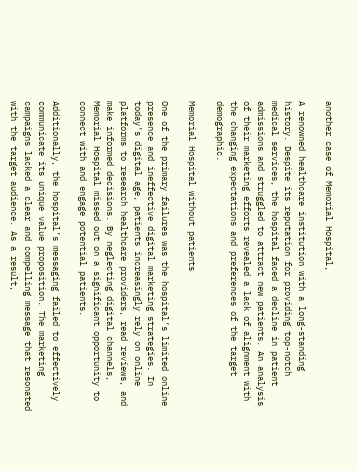another case of Memorial Hospital,

A renowned healthcare institution with a long-standing history. Despite its reputation for providing top-notch medical services, the hospital faced a decline in patient admissions and struggled to attract new patients. An analysis of their marketing efforts revealed a lack of alignment with the changing expectations and preferences of the target demographic.

Memorial Hospital without patients

One of the primary failures was the hospital’s limited online presence and ineffective digital marketing strategies. In today’s digital age, patients increasingly rely on online platforms to research healthcare providers, read reviews, and make informed decisions. By neglecting digital channels, Memorial Hospital missed out on a significant opportunity to connect with and engage potential patients.

Additionally, the hospital’s messaging failed to effectively communicate its unique value proposition. The marketing campaigns lacked a clear and compelling message that resonated with the target audience. As a result,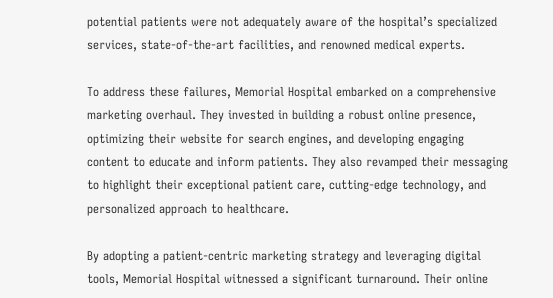potential patients were not adequately aware of the hospital’s specialized services, state-of-the-art facilities, and renowned medical experts.

To address these failures, Memorial Hospital embarked on a comprehensive marketing overhaul. They invested in building a robust online presence, optimizing their website for search engines, and developing engaging content to educate and inform patients. They also revamped their messaging to highlight their exceptional patient care, cutting-edge technology, and personalized approach to healthcare.

By adopting a patient-centric marketing strategy and leveraging digital tools, Memorial Hospital witnessed a significant turnaround. Their online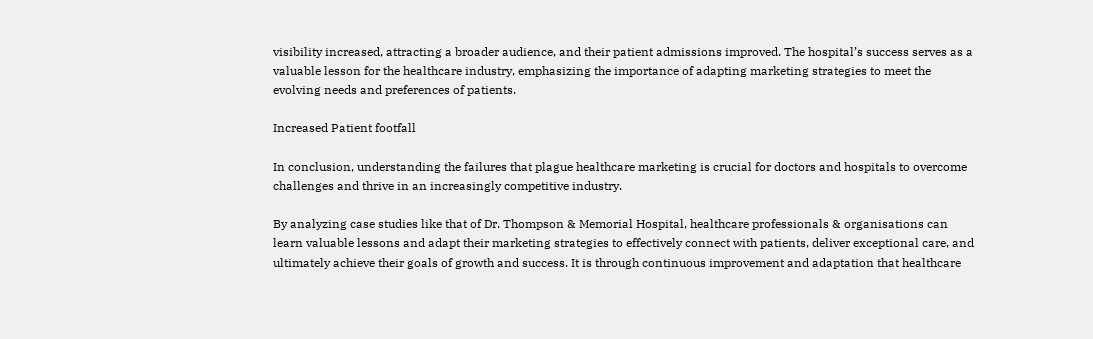visibility increased, attracting a broader audience, and their patient admissions improved. The hospital’s success serves as a valuable lesson for the healthcare industry, emphasizing the importance of adapting marketing strategies to meet the evolving needs and preferences of patients.

Increased Patient footfall

In conclusion, understanding the failures that plague healthcare marketing is crucial for doctors and hospitals to overcome challenges and thrive in an increasingly competitive industry.

By analyzing case studies like that of Dr. Thompson & Memorial Hospital, healthcare professionals & organisations can learn valuable lessons and adapt their marketing strategies to effectively connect with patients, deliver exceptional care, and ultimately achieve their goals of growth and success. It is through continuous improvement and adaptation that healthcare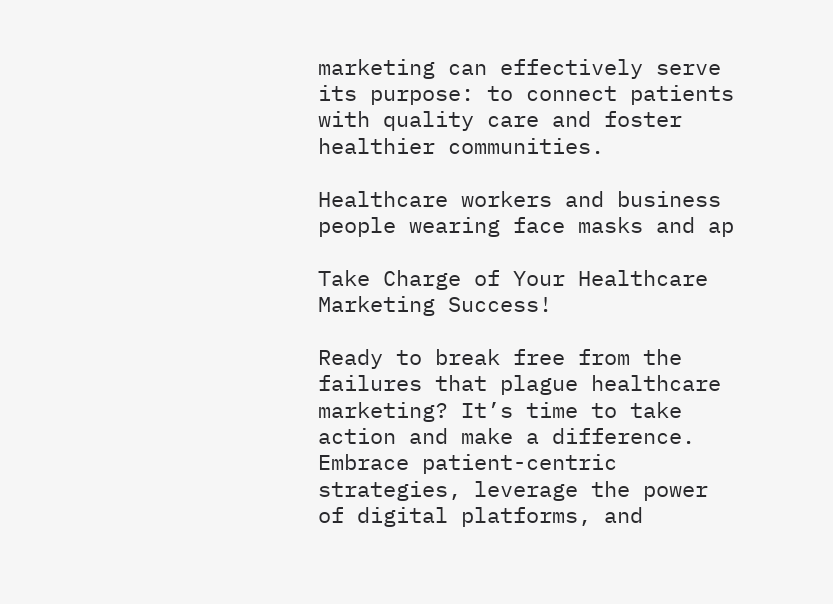marketing can effectively serve its purpose: to connect patients with quality care and foster healthier communities.

Healthcare workers and business people wearing face masks and ap

Take Charge of Your Healthcare Marketing Success!

Ready to break free from the failures that plague healthcare marketing? It’s time to take action and make a difference. Embrace patient-centric strategies, leverage the power of digital platforms, and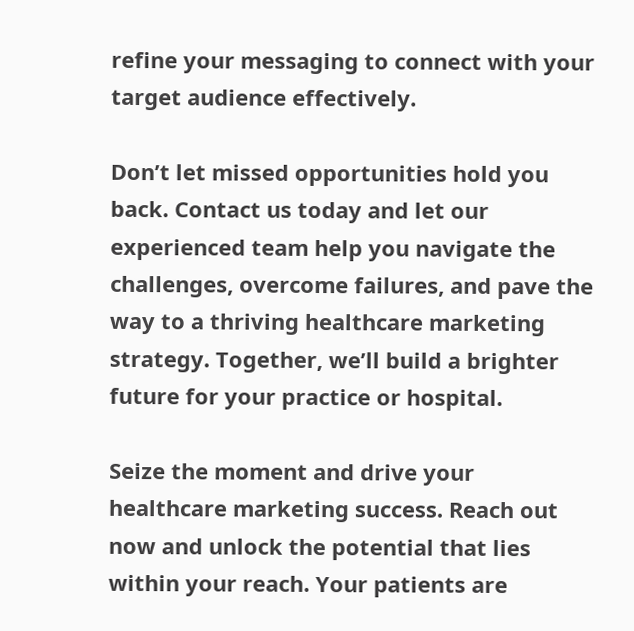refine your messaging to connect with your target audience effectively.

Don’t let missed opportunities hold you back. Contact us today and let our experienced team help you navigate the challenges, overcome failures, and pave the way to a thriving healthcare marketing strategy. Together, we’ll build a brighter future for your practice or hospital.

Seize the moment and drive your healthcare marketing success. Reach out now and unlock the potential that lies within your reach. Your patients are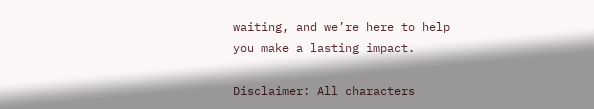waiting, and we’re here to help you make a lasting impact.

Disclaimer: All characters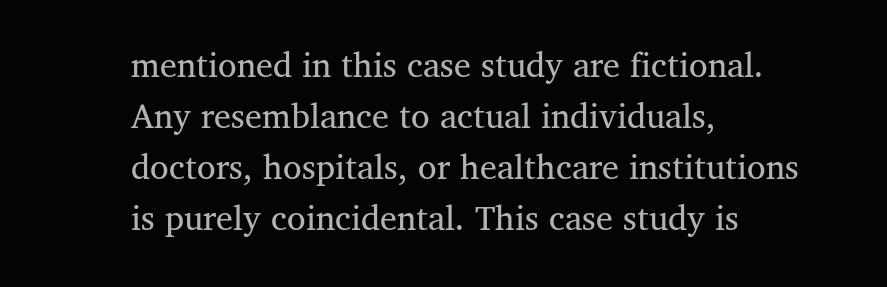mentioned in this case study are fictional. Any resemblance to actual individuals, doctors, hospitals, or healthcare institutions is purely coincidental. This case study is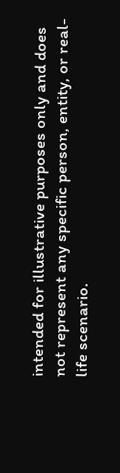intended for illustrative purposes only and does not represent any specific person, entity, or real-life scenario.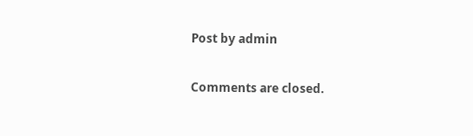Post by admin

Comments are closed.